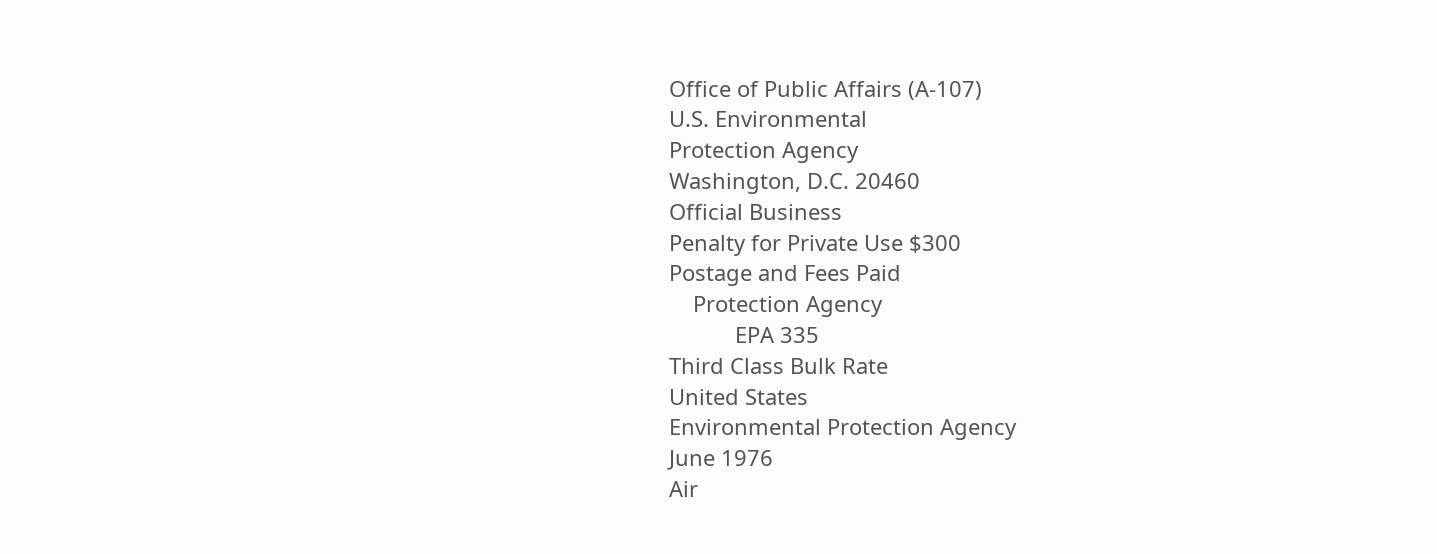Office of Public Affairs (A-107)
U.S. Environmental
Protection Agency
Washington, D.C. 20460
Official Business
Penalty for Private Use $300
Postage and Fees Paid
    Protection Agency
           EPA 335
Third Class Bulk Rate
United States
Environmental Protection Agency
June 1976
Air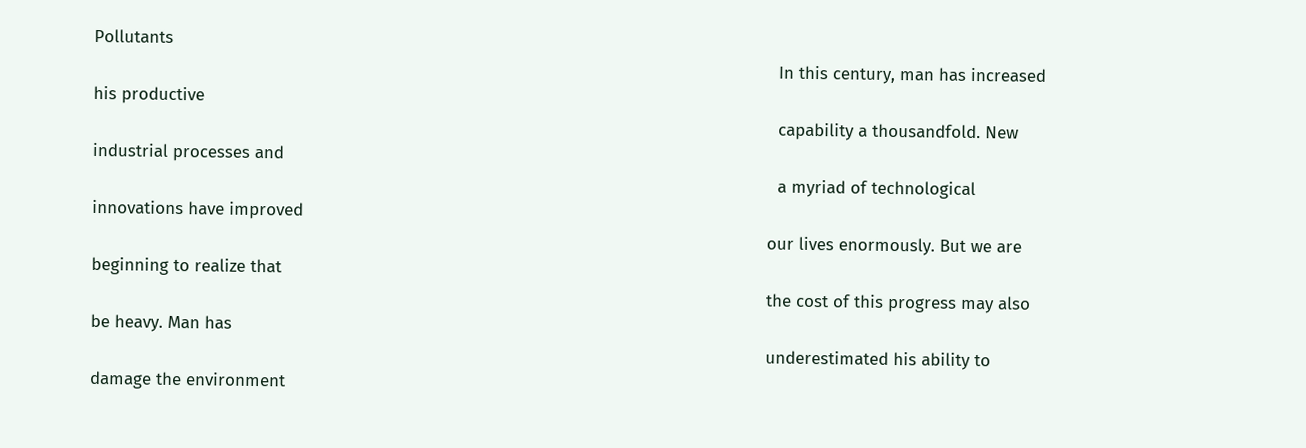Pollutants
                                                                                                                                         In this century, man has increased his productive
                                                                                                                                         capability a thousandfold. New industrial processes and
                                                                                                                                         a myriad of technological innovations have improved
                                                                                                                                       our lives enormously. But we are beginning to realize that
                                                                                                                                       the cost of this progress may also be heavy. Man has
                                                                                                                                       underestimated his ability to damage the environment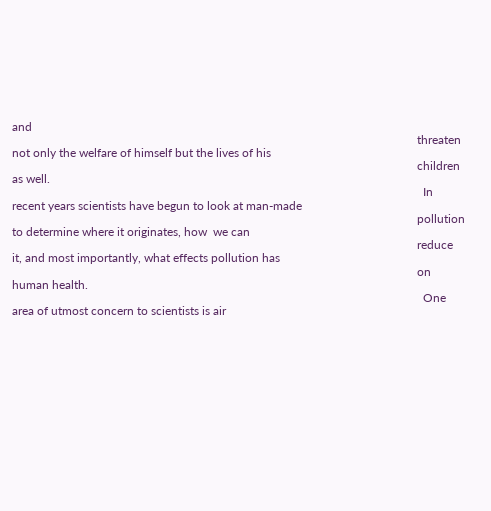and
                                                                                                                                       threaten not only the welfare of himself but the lives of his
                                                                                                                                       children as well.
                                                                                                                                         In recent years scientists have begun to look at man-made
                                                                                                                                       pollution to determine where it originates, how  we can
                                                                                                                                       reduce it, and most importantly, what effects pollution has
                                                                                                                                       on human health.
                                                                                                                                         One area of utmost concern to scientists is air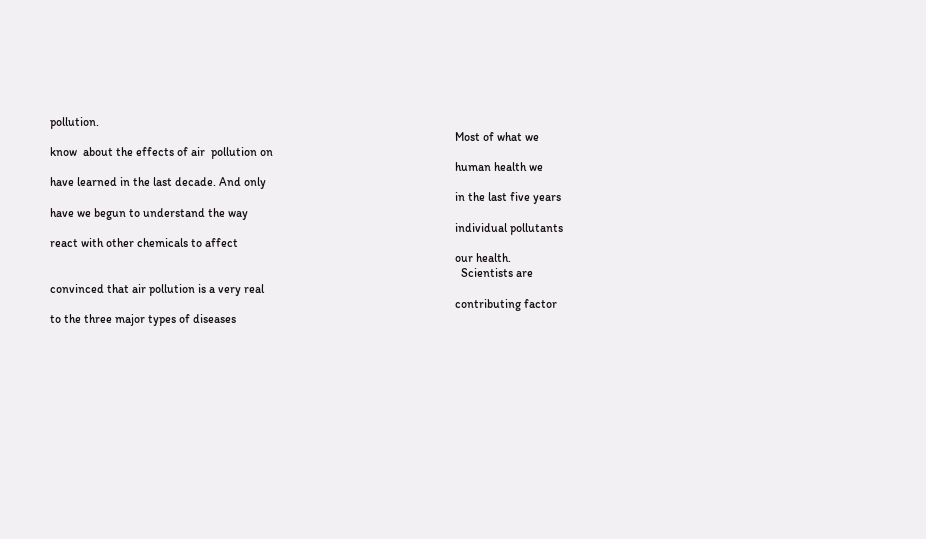pollution.
                                                                                                                                       Most of what we know  about the effects of air  pollution on
                                                                                                                                       human health we have learned in the last decade. And only
                                                                                                                                       in the last five years have we begun to understand the way
                                                                                                                                       individual pollutants react with other chemicals to affect
                                                                                                                                       our health.
                                                                                                                                         Scientists are convinced that air pollution is a very real
                                                                                                                                       contributing factor to the three major types of diseases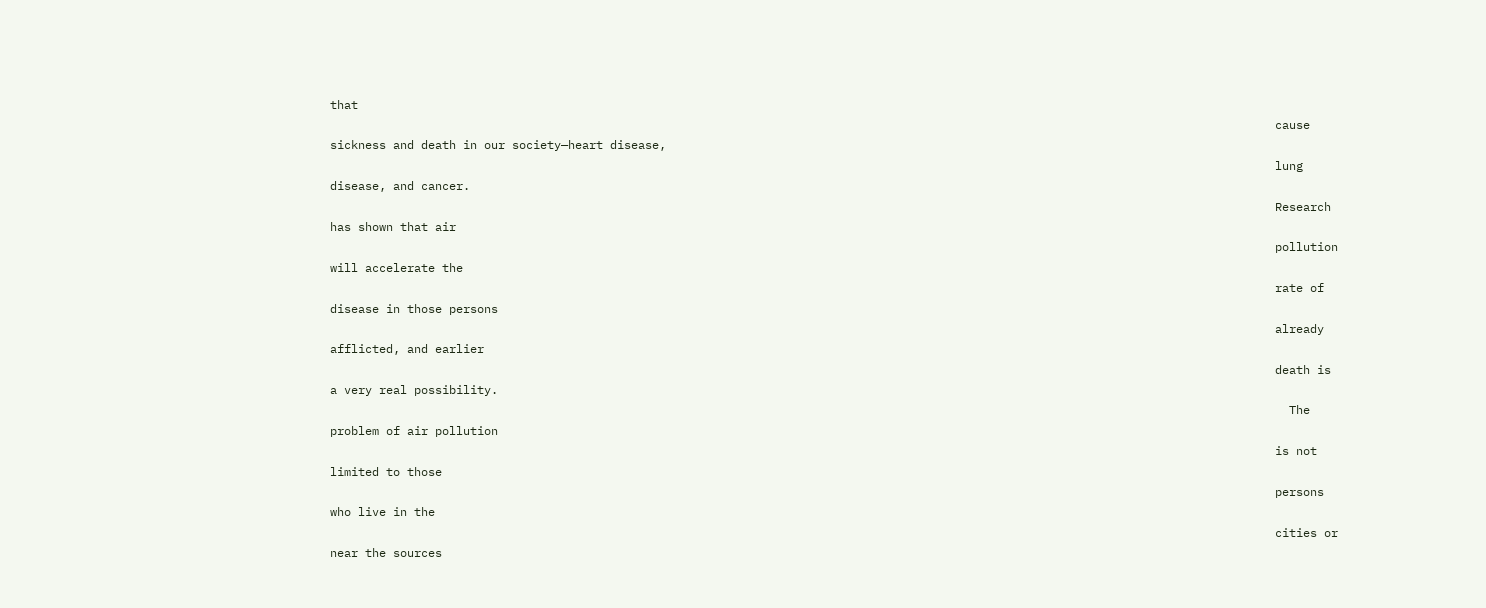that
                                                                                                                                       cause sickness and death in our society—heart disease,
                                                                                                                                       lung disease, and cancer.
                                                                                                                                       Research has shown that air
                                                                                                                                       pollution will accelerate the
                                                                                                                                       rate of disease in those persons
                                                                                                                                       already afflicted, and earlier
                                                                                                                                       death is a very real possibility.
                                                                                                                                         The problem of air pollution
                                                                                                                                       is not limited to those
                                                                                                                                       persons who live in the
                                                                                                                                       cities or near the sources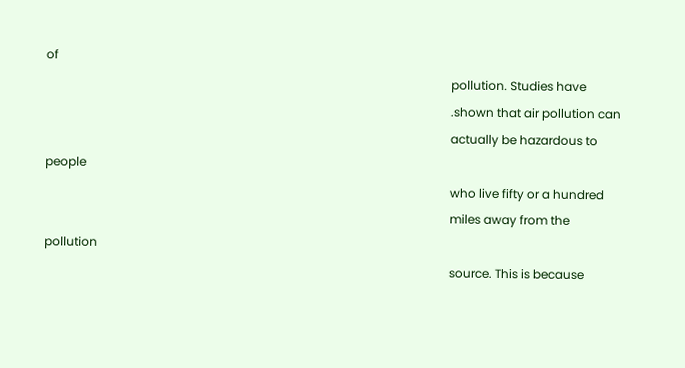of
                                                                                                                                       pollution. Studies have
                                                                                                                                       .shown that air pollution can
                                                                                                                                       actually be hazardous to people
                                                                                                                                       who live fifty or a hundred
                                                                                                                                       miles away from the pollution
                                                                                                                                       source. This is because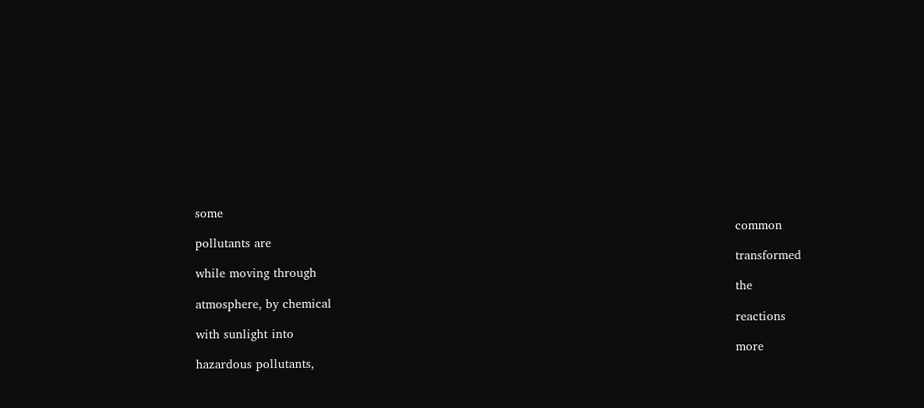some
                                                                                                                                       common pollutants are
                                                                                                                                       transformed while moving through
                                                                                                                                       the atmosphere, by chemical
                                                                                                                                       reactions with sunlight into
                                                                                                                                       more hazardous pollutants,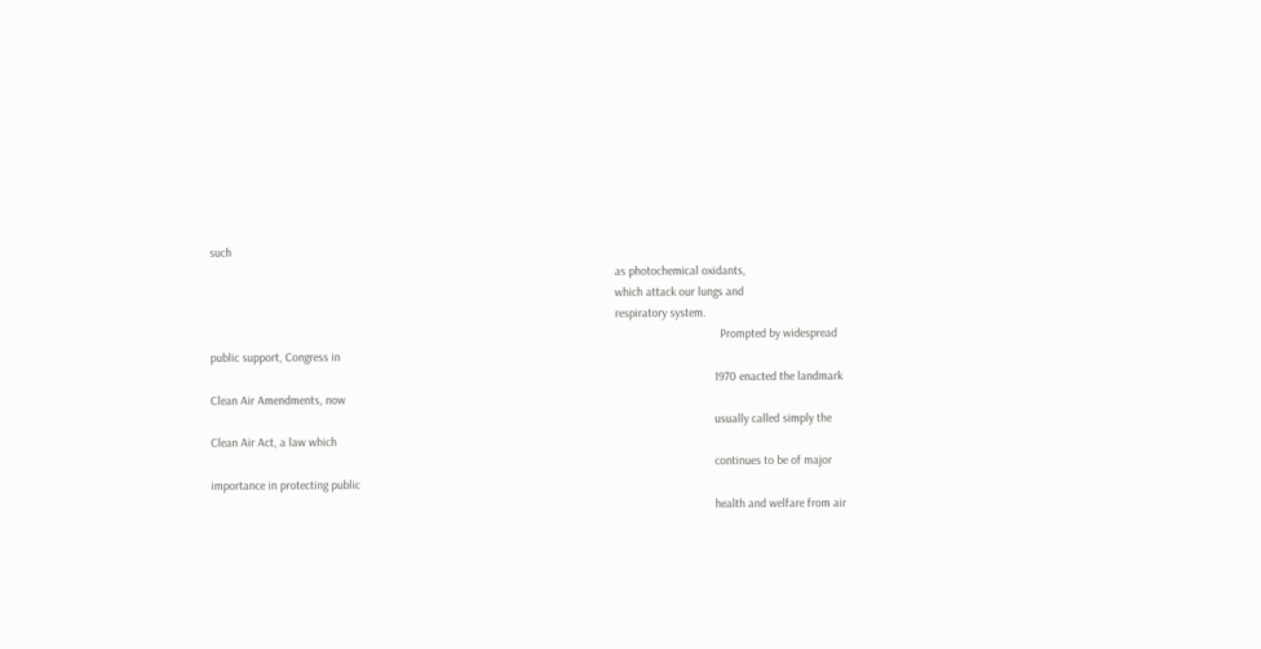such
                                                                                                                                       as photochemical oxidants,
                                                                                                                                       which attack our lungs and
                                                                                                                                       respiratory system.
                                                                                                                                                                          Prompted by widespread public support, Congress in
                                                                                                                                                                        1970 enacted the landmark Clean Air Amendments, now
                                                                                                                                                                        usually called simply the Clean Air Act, a law which
                                                                                                                                                                        continues to be of major importance in protecting public
                                                                                                                                                                        health and welfare from air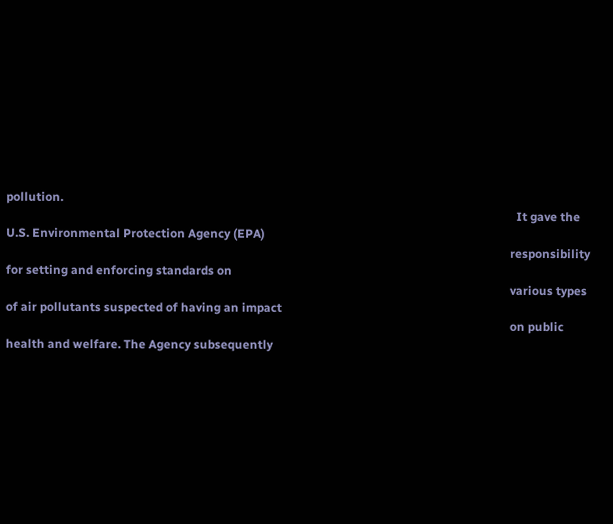pollution.
                                                                                                                                                                          It gave the U.S. Environmental Protection Agency (EPA)
                                                                                                                                                                        responsibility for setting and enforcing standards on
                                                                                                                                                                        various types of air pollutants suspected of having an impact
                                                                                                                                                                        on public health and welfare. The Agency subsequently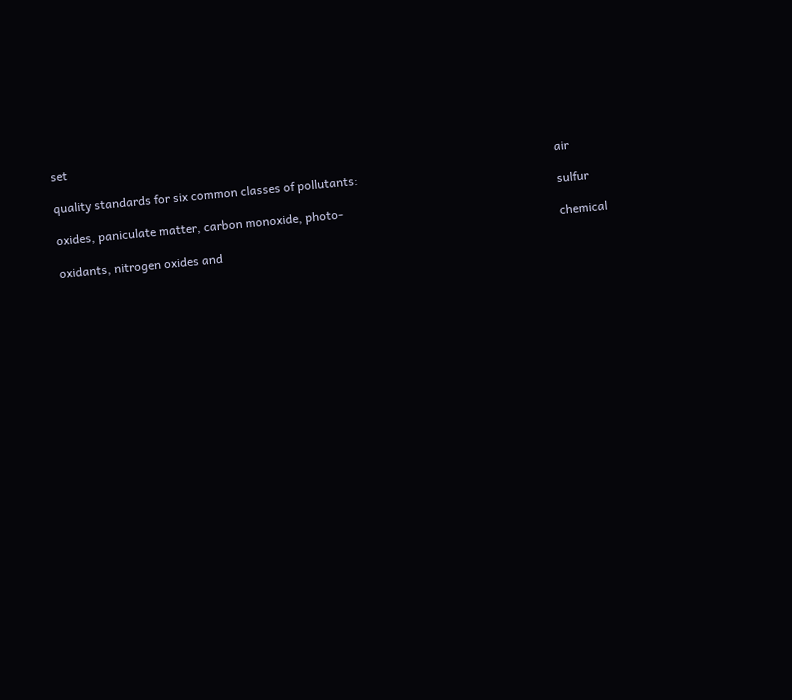set
                                                                                                                                                                        air quality standards for six common classes of pollutants:
                                                                                                                                                                        sulfur oxides, paniculate matter, carbon monoxide, photo-
                                                                                                                                                                        chemical oxidants, nitrogen oxides and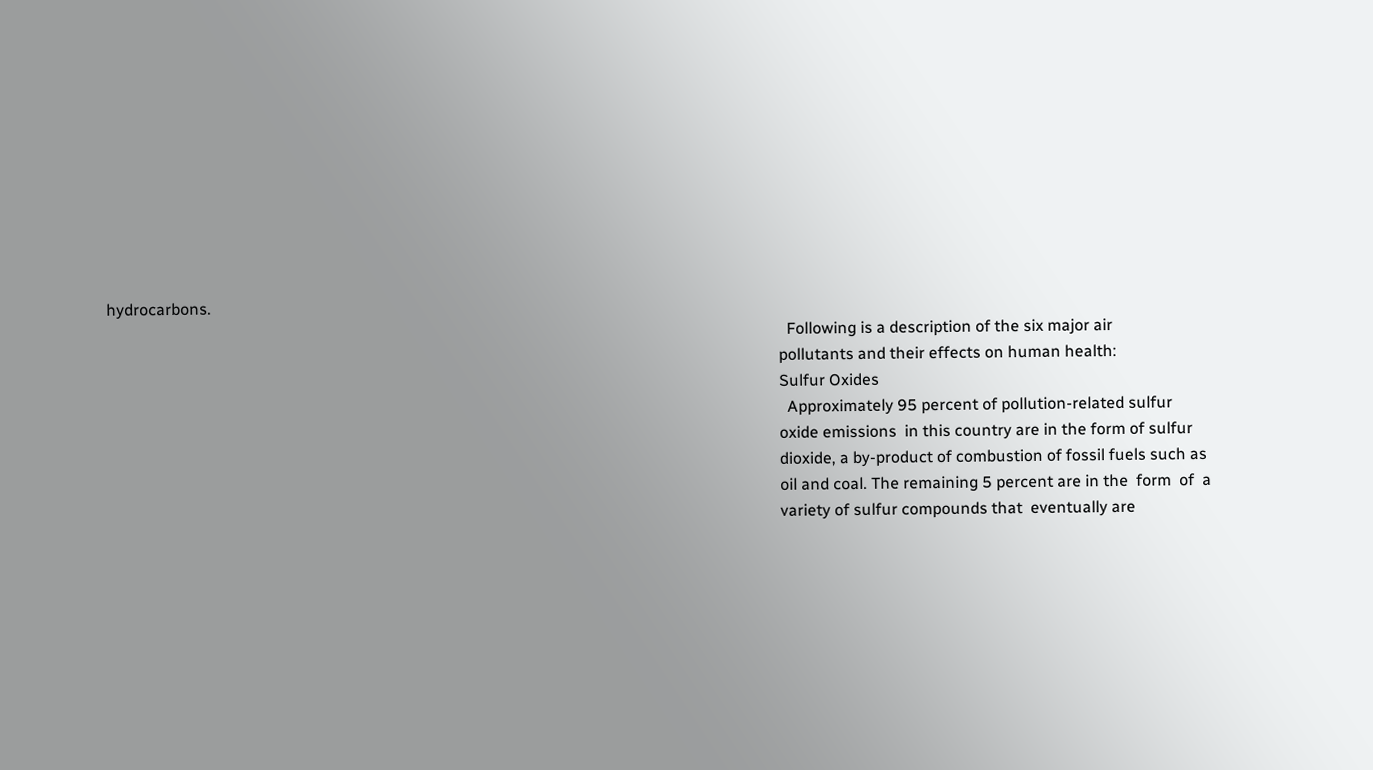hydrocarbons.
                                                                                                                                                                          Following is a description of the six major air
                                                                                                                                                                        pollutants and their effects on human health:
                                                                                                                                                                        Sulfur Oxides
                                                                                                                                                                          Approximately 95 percent of pollution-related sulfur
                                                                                                                                                                        oxide emissions  in this country are in the form of sulfur
                                                                                                                                                                        dioxide, a by-product of combustion of fossil fuels such as
                                                                                                                                                                        oil and coal. The remaining 5 percent are in the  form  of  a
                                                                                                                                                                        variety of sulfur compounds that  eventually are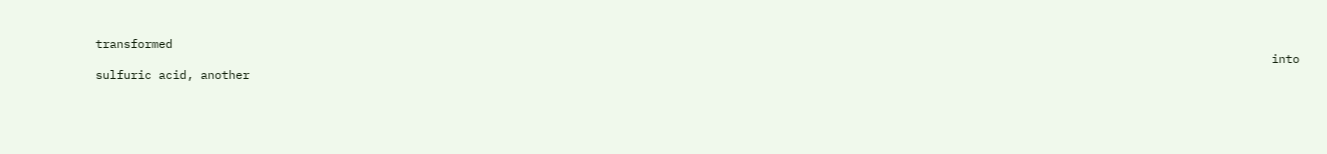transformed
                                                                                                                                                                        into sulfuric acid, another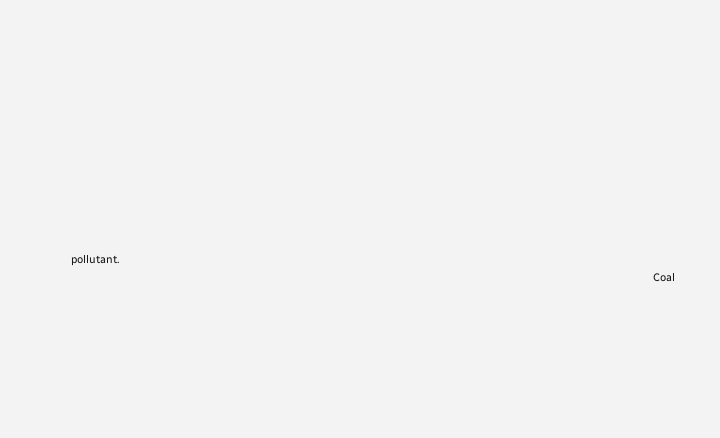pollutant.
                                                                                                                                                                                                  Coal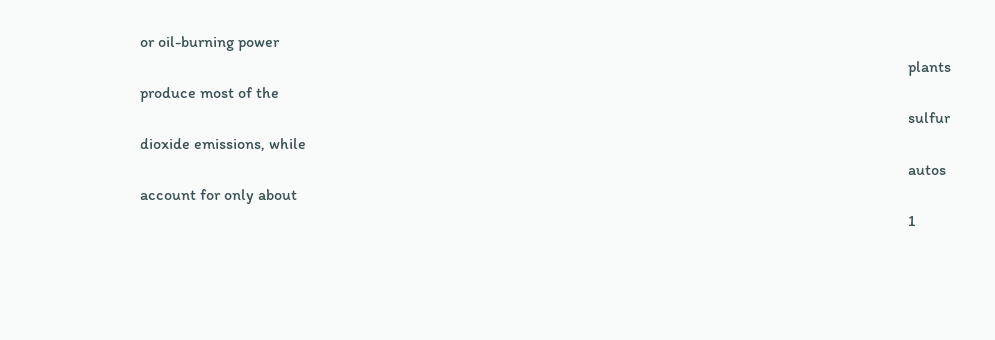or oil-burning power
                                                                                                                                                                                                plants produce most of the
                                                                                                                                                                                                sulfur dioxide emissions, while
                                                                                                                                                                                                autos account for only about
                                                                                                                                                                                                1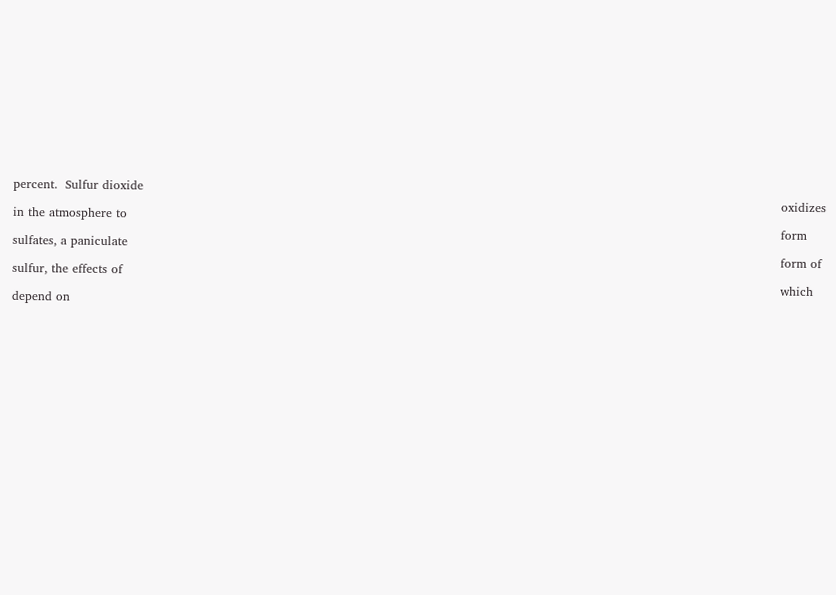percent.  Sulfur dioxide
                                                                                                                                                                                                oxidizes in the atmosphere to
                                                                                                                                                                                                form sulfates, a paniculate
                                                                                                                                                                                                form of sulfur, the effects of
                                                                                                                                                                                                which depend on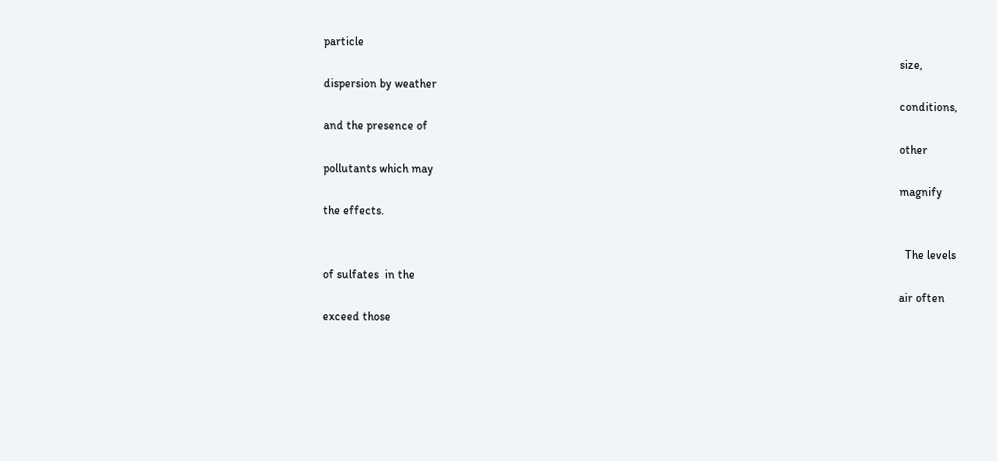particle
                                                                                                                                                                                                size, dispersion by weather
                                                                                                                                                                                                conditions, and the presence of
                                                                                                                                                                                                other pollutants which may
                                                                                                                                                                                                magnify the effects.

                                                                                                                                                                                                  The levels of sulfates  in the
                                                                                                                                                                                                air often exceed those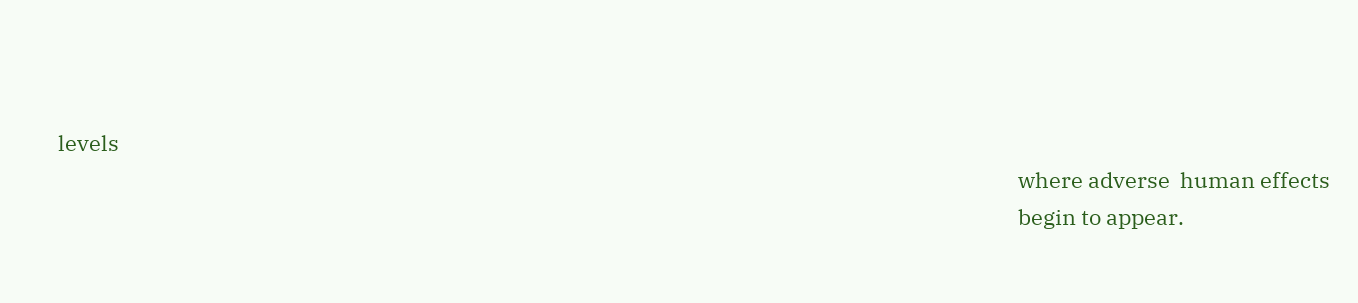levels
                                                                                                                                                                                                where adverse  human effects
                                                                                                                                                                                                begin to appear.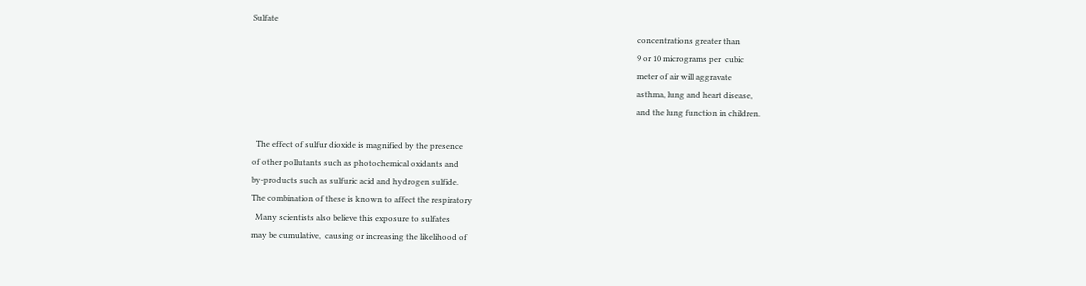Sulfate
                                                                                                                                                                                                concentrations greater than
                                                                                                                                                                                                9 or 10 micrograms per  cubic
                                                                                                                                                                                                meter of air will aggravate
                                                                                                                                                                                                asthma, lung and heart disease,
                                                                                                                                                                                                and the lung function in children.

  The effect of sulfur dioxide is magnified by the presence
of other pollutants such as photochemical oxidants and
by-products such as sulfuric acid and hydrogen sulfide.
The combination of these is known to affect the respiratory
  Many scientists also believe this exposure to sulfates
may be cumulative,  causing or increasing the likelihood of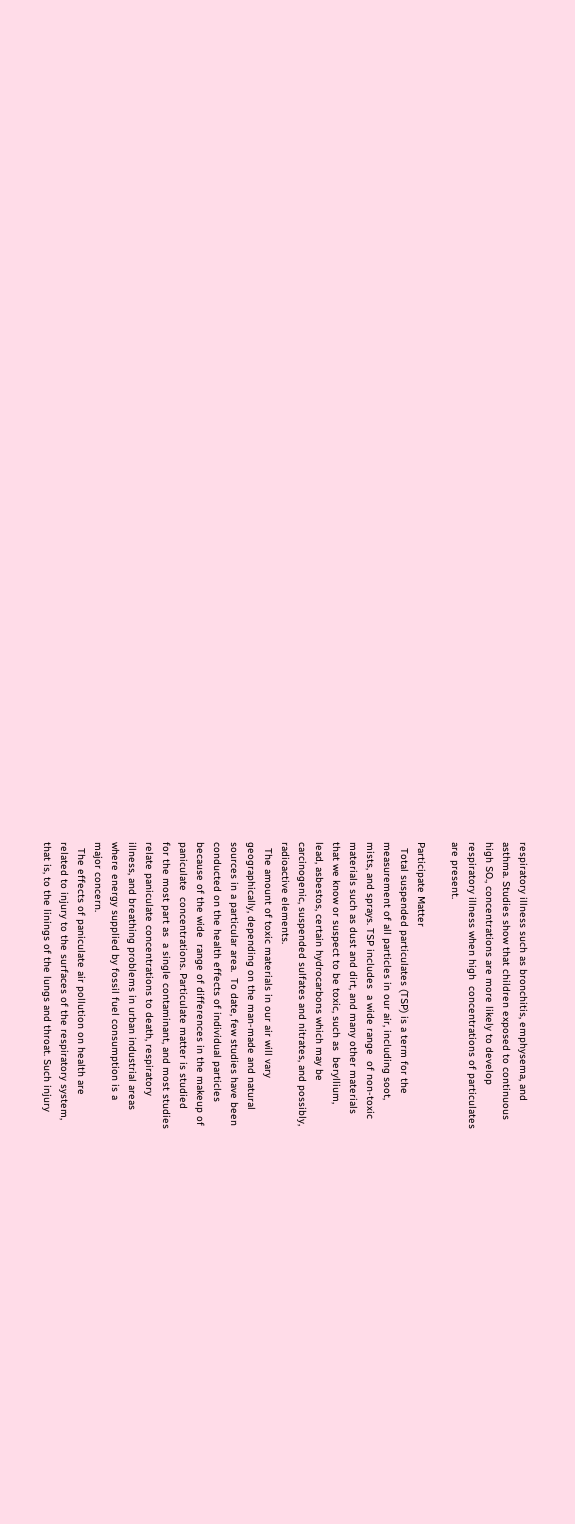respiratory illness such as bronchitis, emphysema, and
asthma. Studies show that children exposed to continuous
high SO., concentrations are more likely to develop
respiratory illness when high  concentrations of particulates
are present.

Participate Matter
  Total suspended particulates (TSP) is a term for the
measurement of all particles in our air, including soot,
mists, and sprays. TSP includes  a wide range  of non-toxic
materials such as dust and dirt, and many other materials
that we know or suspect to be toxic, such as  beryllium,
lead, asbestos, certain hydrocarbons which may be
carcinogenic, suspended sulfates and nitrates, and possibly,
radioactive elements.
  The amount of toxic materials in our air will vary
geographically, depending on the man-made and natural
sources in a particular area.  To date, few studies have been
conducted on the health effects of individual particles
because of the wide  range of differences in the makeup of
paniculate  concentrations. Particulate matter is studied
for the most part as  a single contaminant, and most studies
relate paniculate concentrations to death, respiratory
illness, and breathing problems in urban industrial areas
where energy supplied by fossil fuel consumption is a
major concern.
  The effects of paniculate air pollution on health are
related to injury to the surfaces of the respiratory system,
that is, to the linings of the lungs and throat. Such injury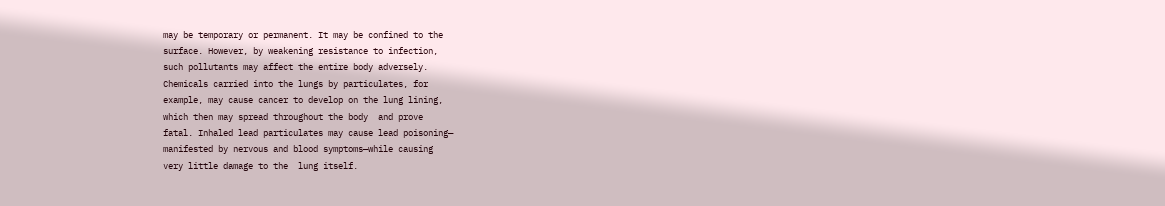may be temporary or permanent. It may be confined to the
surface. However, by weakening resistance to infection,
such pollutants may affect the entire body adversely.
Chemicals carried into the lungs by particulates, for
example, may cause cancer to develop on the lung lining,
which then may spread throughout the body  and prove
fatal. Inhaled lead particulates may cause lead poisoning—
manifested by nervous and blood symptoms—while causing
very little damage to the  lung itself.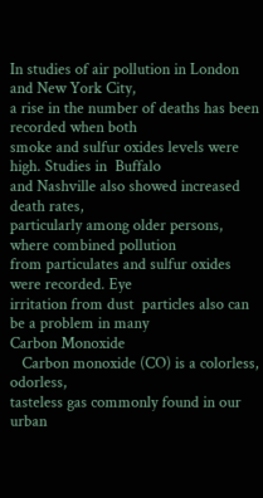In studies of air pollution in London and New York City,
a rise in the number of deaths has been recorded when both
smoke and sulfur oxides levels were high. Studies in  Buffalo
and Nashville also showed increased death rates,
particularly among older persons, where combined pollution
from particulates and sulfur oxides were recorded. Eye
irritation from dust  particles also can be a problem in many
Carbon Monoxide
   Carbon monoxide (CO) is a colorless, odorless,
tasteless gas commonly found in our urban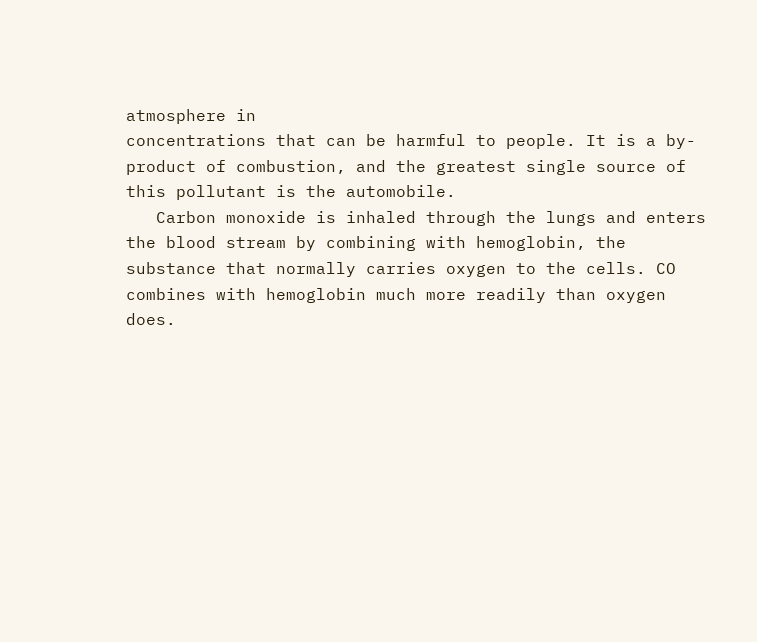atmosphere in
concentrations that can be harmful to people. It is a by-
product of combustion, and the greatest single source of
this pollutant is the automobile.
   Carbon monoxide is inhaled through the lungs and enters
the blood stream by combining with hemoglobin, the
substance that normally carries oxygen to the cells. CO
combines with hemoglobin much more readily than oxygen
does.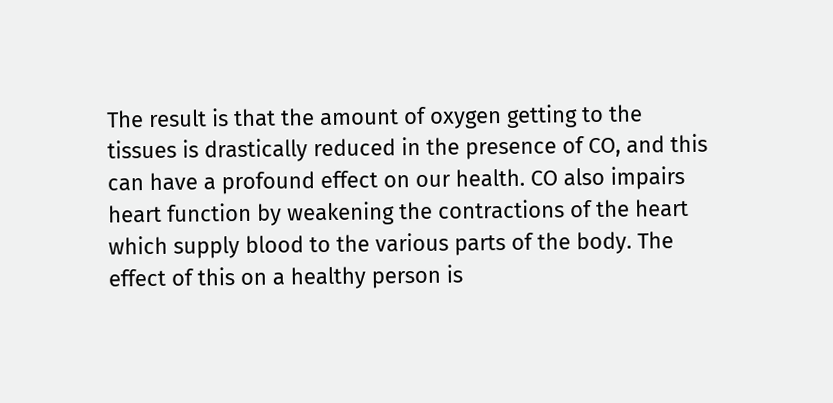The result is that the amount of oxygen getting to the
tissues is drastically reduced in the presence of CO, and this
can have a profound effect on our health. CO also impairs
heart function by weakening the contractions of the heart
which supply blood to the various parts of the body. The
effect of this on a healthy person is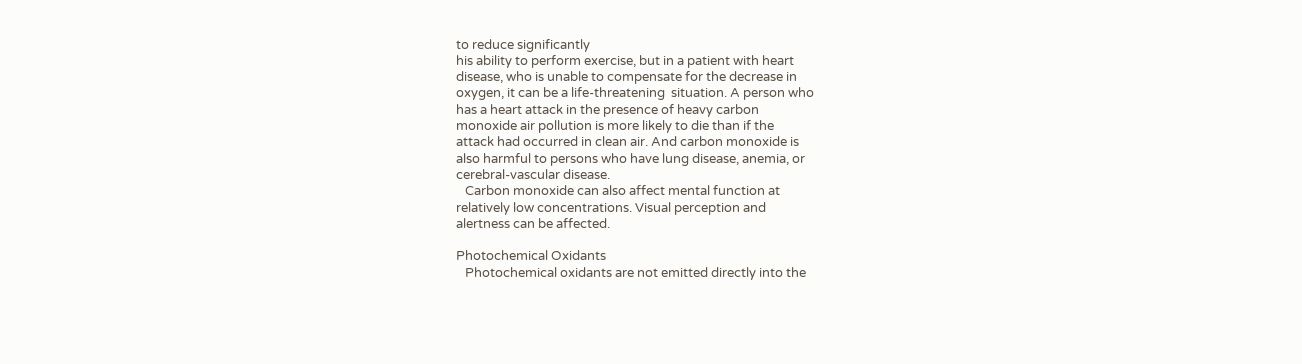to reduce significantly
his ability to perform exercise, but in a patient with heart
disease, who is unable to compensate for the decrease in
oxygen, it can be a life-threatening  situation. A person who
has a heart attack in the presence of heavy carbon
monoxide air pollution is more likely to die than if the
attack had occurred in clean air. And carbon monoxide is
also harmful to persons who have lung disease, anemia, or
cerebral-vascular disease.
   Carbon monoxide can also affect mental function at
relatively low concentrations. Visual perception and
alertness can be affected.

Photochemical Oxidants
   Photochemical oxidants are not emitted directly into the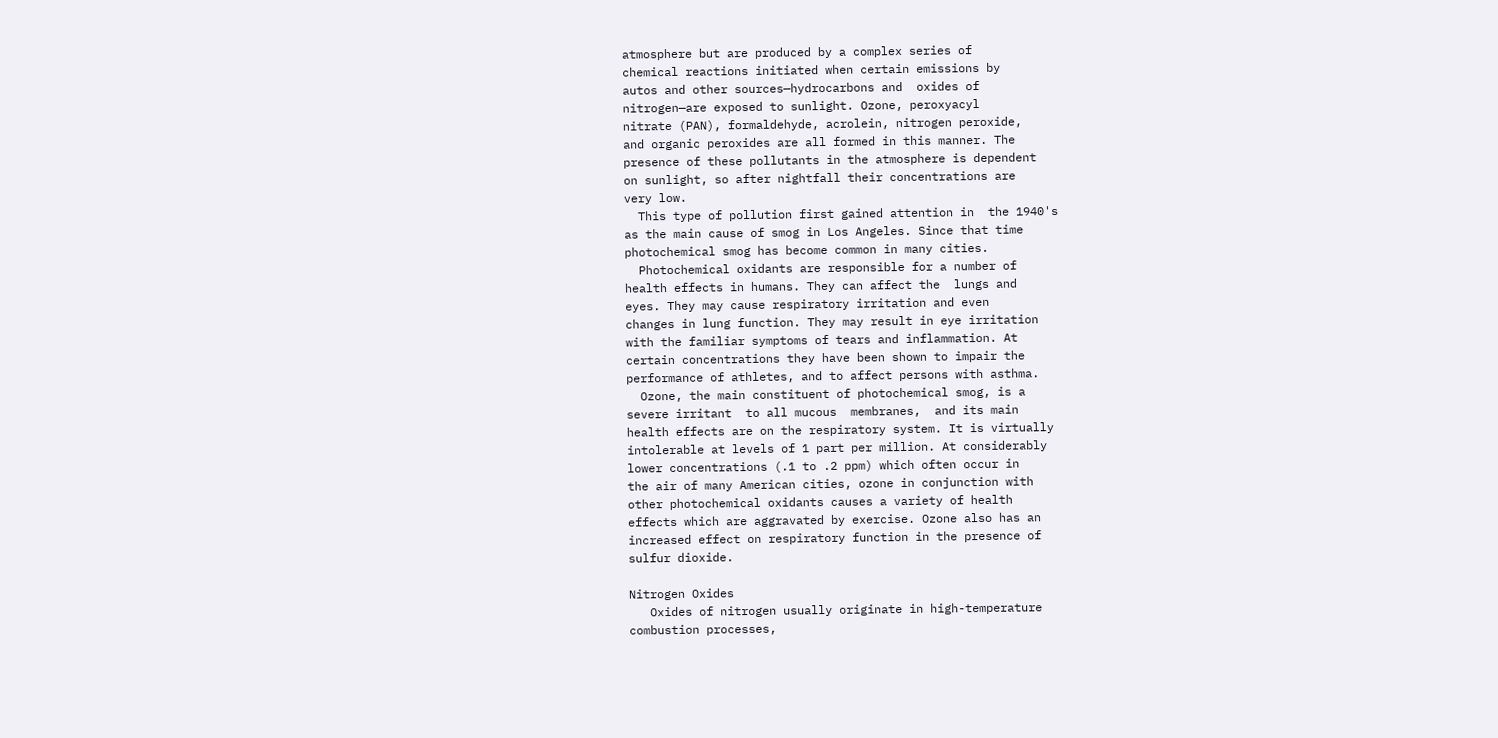atmosphere but are produced by a complex series of
chemical reactions initiated when certain emissions by
autos and other sources—hydrocarbons and  oxides of
nitrogen—are exposed to sunlight. Ozone, peroxyacyl
nitrate (PAN), formaldehyde, acrolein, nitrogen peroxide,
and organic peroxides are all formed in this manner. The
presence of these pollutants in the atmosphere is dependent
on sunlight, so after nightfall their concentrations are
very low.
  This type of pollution first gained attention in  the 1940's
as the main cause of smog in Los Angeles. Since that time
photochemical smog has become common in many cities.
  Photochemical oxidants are responsible for a number of
health effects in humans. They can affect the  lungs and
eyes. They may cause respiratory irritation and even
changes in lung function. They may result in eye irritation
with the familiar symptoms of tears and inflammation. At
certain concentrations they have been shown to impair the
performance of athletes, and to affect persons with asthma.
  Ozone, the main constituent of photochemical smog, is a
severe irritant  to all mucous  membranes,  and its main
health effects are on the respiratory system. It is virtually
intolerable at levels of 1 part per million. At considerably
lower concentrations (.1 to .2 ppm) which often occur in
the air of many American cities, ozone in conjunction with
other photochemical oxidants causes a variety of health
effects which are aggravated by exercise. Ozone also has an
increased effect on respiratory function in the presence of
sulfur dioxide.

Nitrogen Oxides
   Oxides of nitrogen usually originate in high-temperature
combustion processes,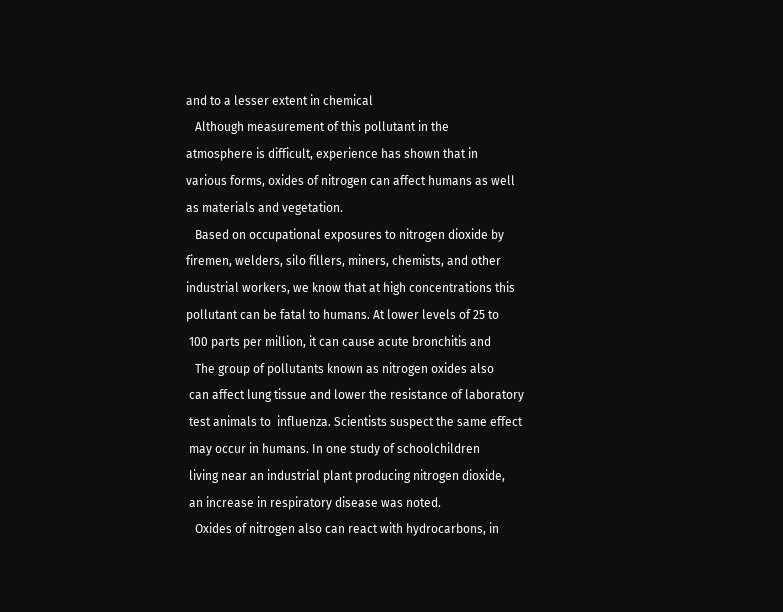and to a lesser extent in chemical
   Although measurement of this pollutant in the
atmosphere is difficult, experience has shown that in
various forms, oxides of nitrogen can affect humans as well
as materials and vegetation.
   Based on occupational exposures to nitrogen dioxide by
firemen, welders, silo fillers, miners, chemists, and other
industrial workers, we know that at high concentrations this
pollutant can be fatal to humans. At lower levels of 25 to
 100 parts per million, it can cause acute bronchitis and
   The group of pollutants known as nitrogen oxides also
 can affect lung tissue and lower the resistance of laboratory
 test animals to  influenza. Scientists suspect the same effect
 may occur in humans. In one study of schoolchildren
 living near an industrial plant producing nitrogen dioxide,
 an increase in respiratory disease was noted.
   Oxides of nitrogen also can react with hydrocarbons, in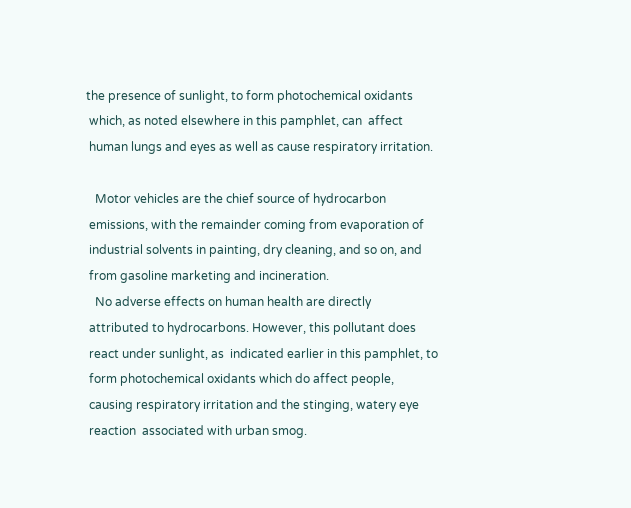the presence of sunlight, to form photochemical oxidants
 which, as noted elsewhere in this pamphlet, can  affect
 human lungs and eyes as well as cause respiratory irritation.

   Motor vehicles are the chief source of hydrocarbon
 emissions, with the remainder coming from evaporation of
 industrial solvents in painting, dry cleaning, and so on, and
 from gasoline marketing and incineration.
   No adverse effects on human health are directly
 attributed to hydrocarbons. However, this pollutant does
 react under sunlight, as  indicated earlier in this pamphlet, to
 form photochemical oxidants which do affect people,
 causing respiratory irritation and the stinging, watery eye
 reaction  associated with urban smog.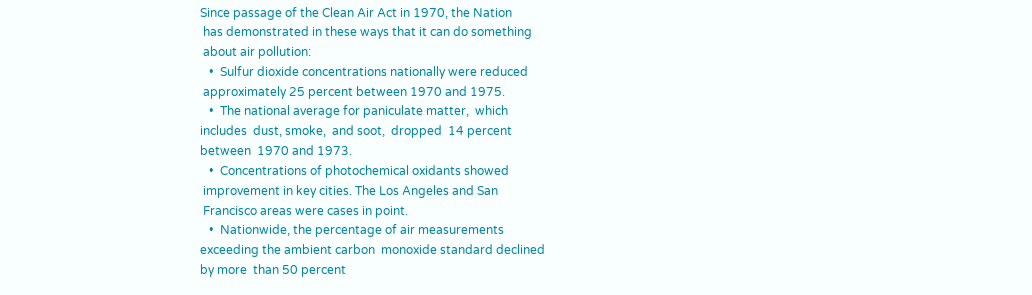Since passage of the Clean Air Act in 1970, the Nation
 has demonstrated in these ways that it can do something
 about air pollution:
   •  Sulfur dioxide concentrations nationally were reduced
 approximately 25 percent between 1970 and 1975.
   •  The national average for paniculate matter,  which
includes  dust, smoke,  and soot,  dropped  14 percent
between  1970 and 1973.
   •  Concentrations of photochemical oxidants showed
 improvement in key cities. The Los Angeles and San
 Francisco areas were cases in point.
   •  Nationwide, the percentage of air measurements
exceeding the ambient carbon  monoxide standard declined
by more  than 50 percent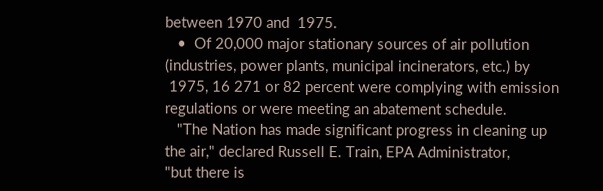between 1970 and  1975.
   •  Of 20,000 major stationary sources of air pollution
(industries, power plants, municipal incinerators, etc.) by
 1975, 16 271 or 82 percent were complying with emission
regulations or were meeting an abatement schedule.
   "The Nation has made significant progress in cleaning up
the air," declared Russell E. Train, EPA Administrator,
"but there is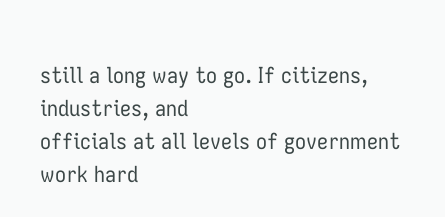still a long way to go. If citizens, industries, and
officials at all levels of government work hard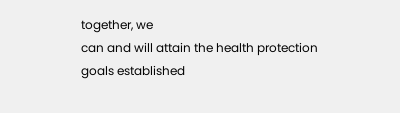together, we
can and will attain the health protection goals established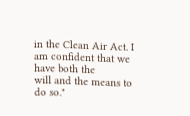in the Clean Air Act. I am confident that we have both the
will and the means to do so."